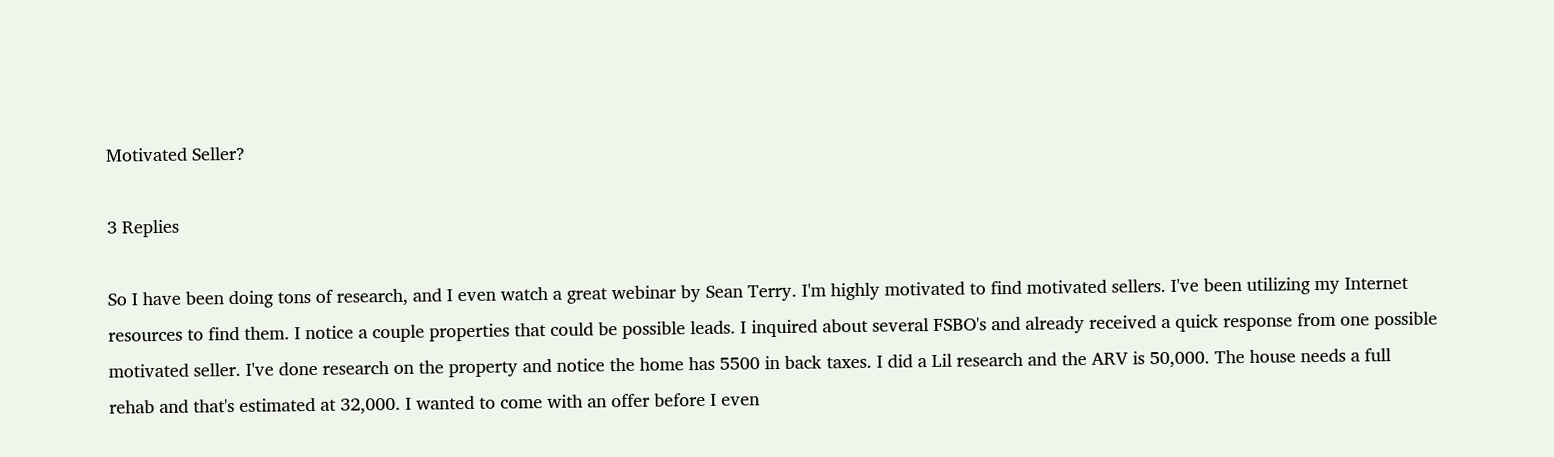Motivated Seller?

3 Replies

So I have been doing tons of research, and I even watch a great webinar by Sean Terry. I'm highly motivated to find motivated sellers. I've been utilizing my Internet resources to find them. I notice a couple properties that could be possible leads. I inquired about several FSBO's and already received a quick response from one possible motivated seller. I've done research on the property and notice the home has 5500 in back taxes. I did a Lil research and the ARV is 50,000. The house needs a full rehab and that's estimated at 32,000. I wanted to come with an offer before I even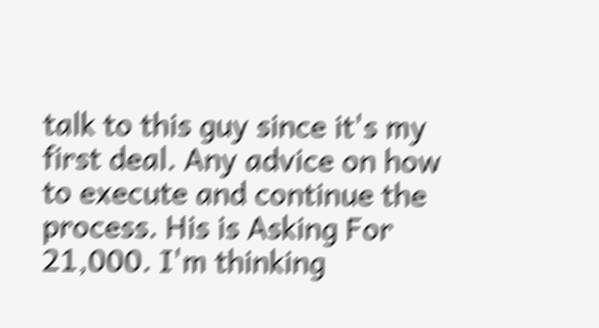talk to this guy since it's my first deal. Any advice on how to execute and continue the process. His is Asking For 21,000. I'm thinking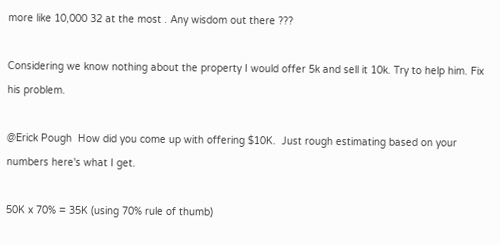more like 10,000 32 at the most . Any wisdom out there ???

Considering we know nothing about the property I would offer 5k and sell it 10k. Try to help him. Fix his problem.

@Erick Pough  How did you come up with offering $10K.  Just rough estimating based on your numbers here's what I get.

50K x 70% = 35K (using 70% rule of thumb)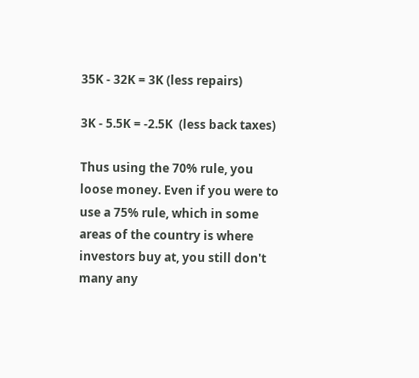35K - 32K = 3K (less repairs)

3K - 5.5K = -2.5K  (less back taxes)

Thus using the 70% rule, you loose money. Even if you were to use a 75% rule, which in some areas of the country is where investors buy at, you still don't many any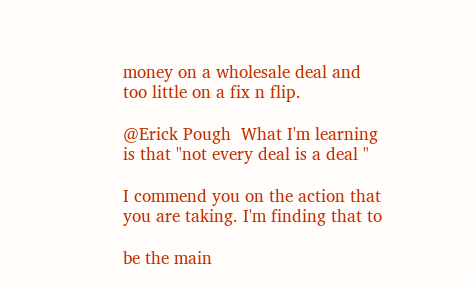money on a wholesale deal and too little on a fix n flip.

@Erick Pough  What I'm learning is that "not every deal is a deal "

I commend you on the action that you are taking. I'm finding that to

be the main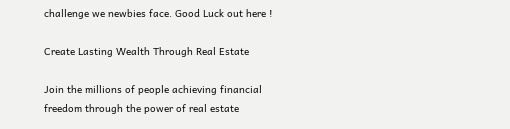challenge we newbies face. Good Luck out here !

Create Lasting Wealth Through Real Estate

Join the millions of people achieving financial freedom through the power of real estate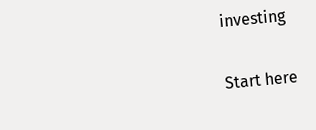investing

Start here